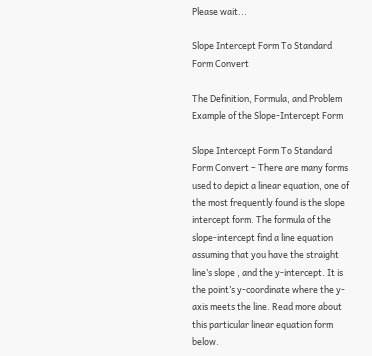Please wait...

Slope Intercept Form To Standard Form Convert

The Definition, Formula, and Problem Example of the Slope-Intercept Form

Slope Intercept Form To Standard Form Convert – There are many forms used to depict a linear equation, one of the most frequently found is the slope intercept form. The formula of the slope-intercept find a line equation assuming that you have the straight line’s slope , and the y-intercept. It is the point’s y-coordinate where the y-axis meets the line. Read more about this particular linear equation form below.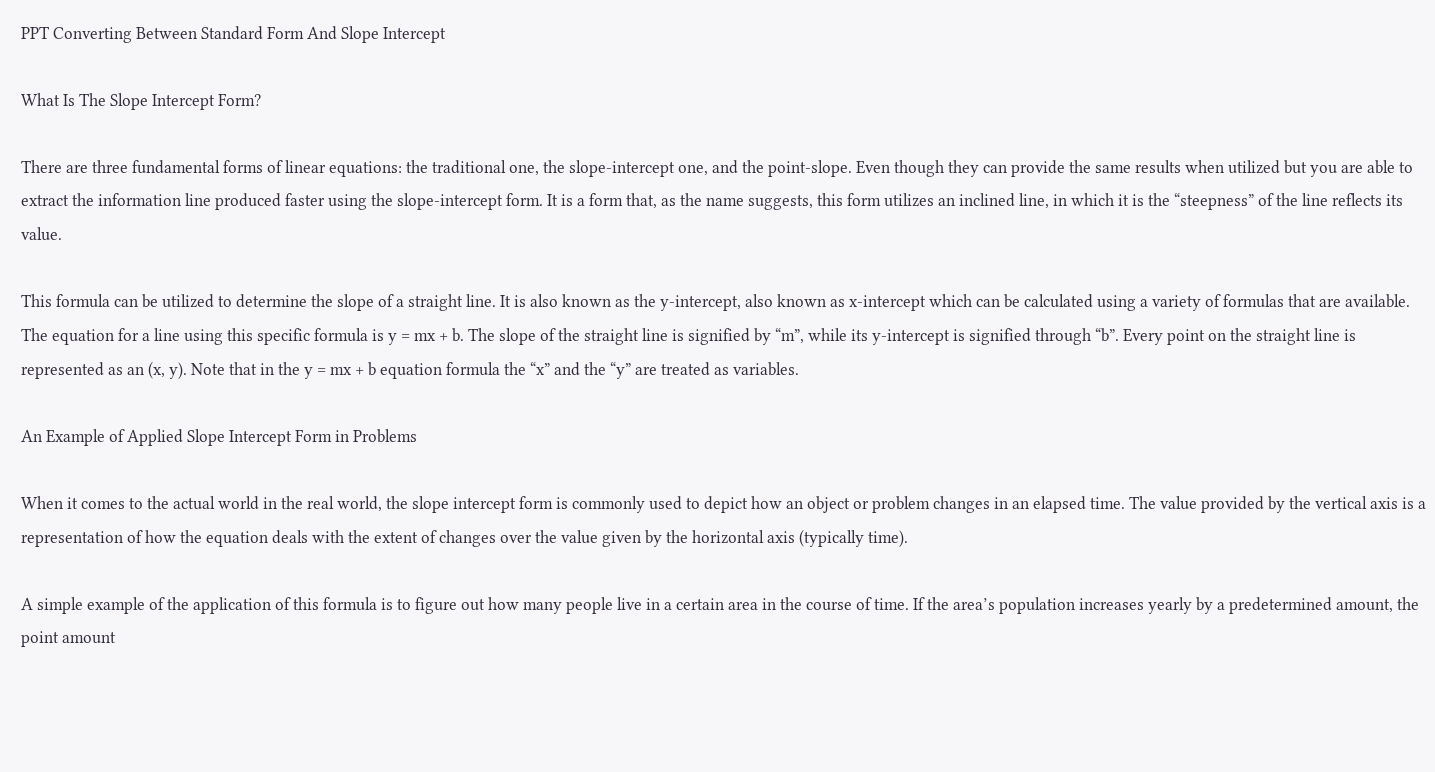PPT Converting Between Standard Form And Slope Intercept

What Is The Slope Intercept Form?

There are three fundamental forms of linear equations: the traditional one, the slope-intercept one, and the point-slope. Even though they can provide the same results when utilized but you are able to extract the information line produced faster using the slope-intercept form. It is a form that, as the name suggests, this form utilizes an inclined line, in which it is the “steepness” of the line reflects its value.

This formula can be utilized to determine the slope of a straight line. It is also known as the y-intercept, also known as x-intercept which can be calculated using a variety of formulas that are available. The equation for a line using this specific formula is y = mx + b. The slope of the straight line is signified by “m”, while its y-intercept is signified through “b”. Every point on the straight line is represented as an (x, y). Note that in the y = mx + b equation formula the “x” and the “y” are treated as variables.

An Example of Applied Slope Intercept Form in Problems

When it comes to the actual world in the real world, the slope intercept form is commonly used to depict how an object or problem changes in an elapsed time. The value provided by the vertical axis is a representation of how the equation deals with the extent of changes over the value given by the horizontal axis (typically time).

A simple example of the application of this formula is to figure out how many people live in a certain area in the course of time. If the area’s population increases yearly by a predetermined amount, the point amount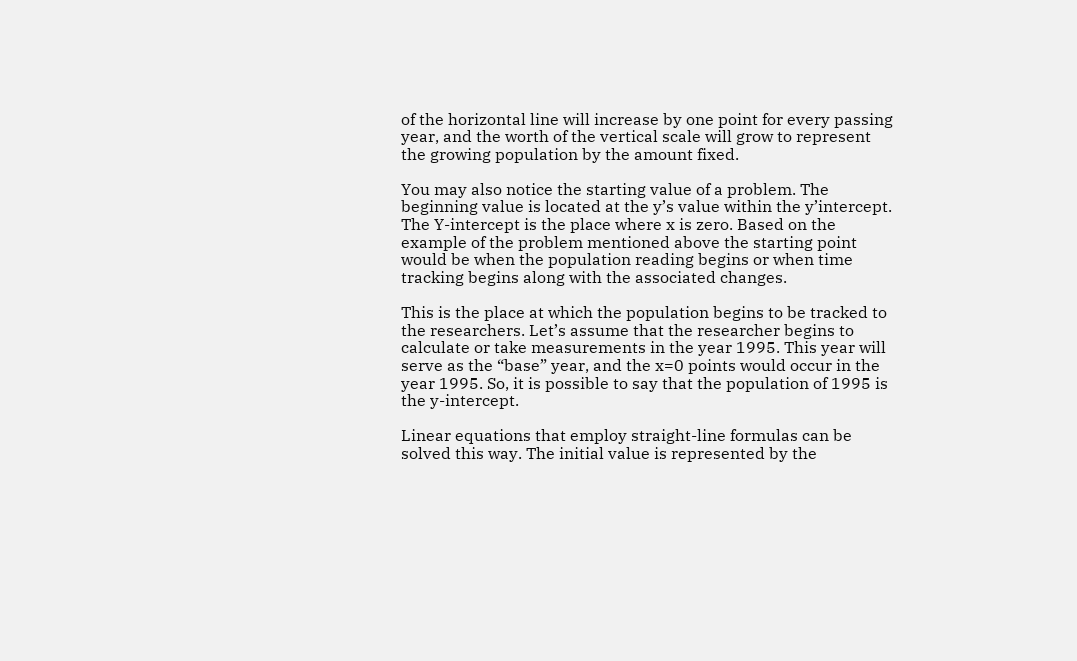of the horizontal line will increase by one point for every passing year, and the worth of the vertical scale will grow to represent the growing population by the amount fixed.

You may also notice the starting value of a problem. The beginning value is located at the y’s value within the y’intercept. The Y-intercept is the place where x is zero. Based on the example of the problem mentioned above the starting point would be when the population reading begins or when time tracking begins along with the associated changes.

This is the place at which the population begins to be tracked to the researchers. Let’s assume that the researcher begins to calculate or take measurements in the year 1995. This year will serve as the “base” year, and the x=0 points would occur in the year 1995. So, it is possible to say that the population of 1995 is the y-intercept.

Linear equations that employ straight-line formulas can be solved this way. The initial value is represented by the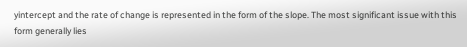yintercept and the rate of change is represented in the form of the slope. The most significant issue with this form generally lies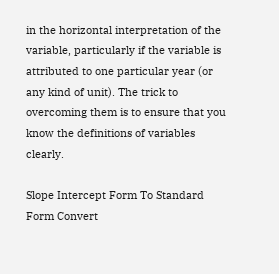in the horizontal interpretation of the variable, particularly if the variable is attributed to one particular year (or any kind of unit). The trick to overcoming them is to ensure that you know the definitions of variables clearly.

Slope Intercept Form To Standard Form Convert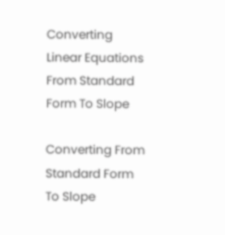Converting Linear Equations From Standard Form To Slope

Converting From Standard Form To Slope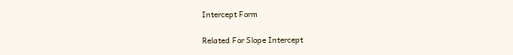Intercept Form

Related For Slope Intercept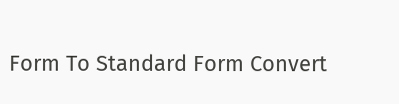Form To Standard Form Convert